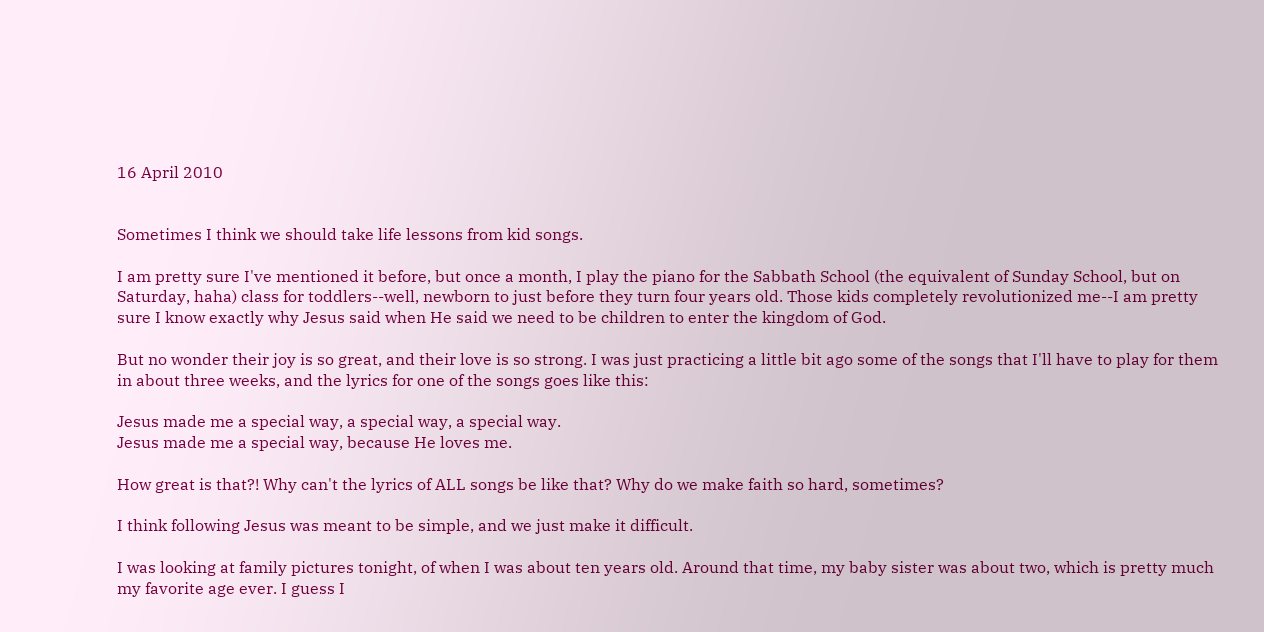16 April 2010


Sometimes I think we should take life lessons from kid songs.

I am pretty sure I've mentioned it before, but once a month, I play the piano for the Sabbath School (the equivalent of Sunday School, but on Saturday, haha) class for toddlers--well, newborn to just before they turn four years old. Those kids completely revolutionized me--I am pretty sure I know exactly why Jesus said when He said we need to be children to enter the kingdom of God.

But no wonder their joy is so great, and their love is so strong. I was just practicing a little bit ago some of the songs that I'll have to play for them in about three weeks, and the lyrics for one of the songs goes like this:

Jesus made me a special way, a special way, a special way.
Jesus made me a special way, because He loves me.

How great is that?! Why can't the lyrics of ALL songs be like that? Why do we make faith so hard, sometimes?

I think following Jesus was meant to be simple, and we just make it difficult.

I was looking at family pictures tonight, of when I was about ten years old. Around that time, my baby sister was about two, which is pretty much my favorite age ever. I guess I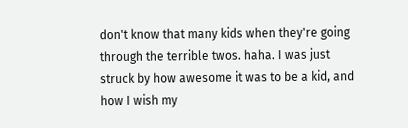don't know that many kids when they're going through the terrible twos. haha. I was just struck by how awesome it was to be a kid, and how I wish my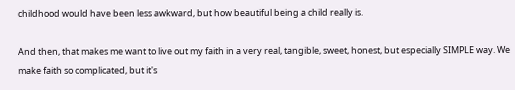childhood would have been less awkward, but how beautiful being a child really is.

And then, that makes me want to live out my faith in a very real, tangible, sweet, honest, but especially SIMPLE way. We make faith so complicated, but it's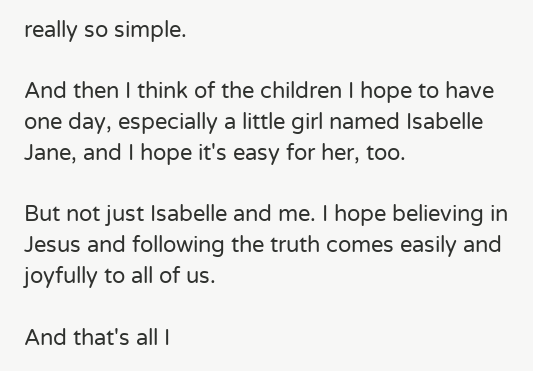really so simple.

And then I think of the children I hope to have one day, especially a little girl named Isabelle Jane, and I hope it's easy for her, too.

But not just Isabelle and me. I hope believing in Jesus and following the truth comes easily and joyfully to all of us.

And that's all I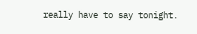really have to say tonight.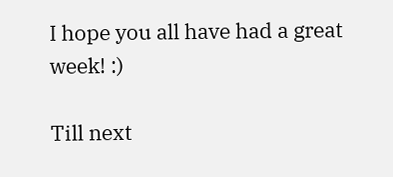I hope you all have had a great week! :)

Till next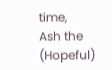time,
Ash the (Hopeful)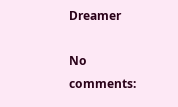Dreamer

No comments: